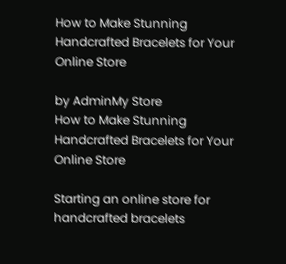How to Make Stunning Handcrafted Bracelets for Your Online Store

by AdminMy Store
How to Make Stunning Handcrafted Bracelets for Your Online Store

Starting an online store for handcrafted bracelets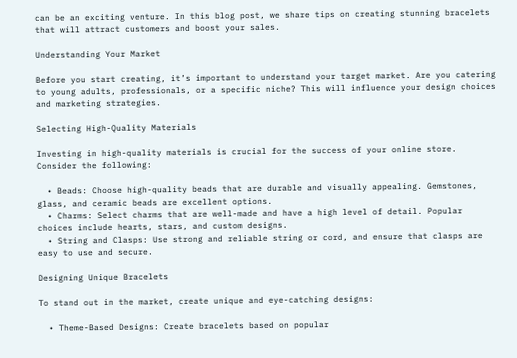can be an exciting venture. In this blog post, we share tips on creating stunning bracelets that will attract customers and boost your sales.

Understanding Your Market

Before you start creating, it’s important to understand your target market. Are you catering to young adults, professionals, or a specific niche? This will influence your design choices and marketing strategies.

Selecting High-Quality Materials

Investing in high-quality materials is crucial for the success of your online store. Consider the following:

  • Beads: Choose high-quality beads that are durable and visually appealing. Gemstones, glass, and ceramic beads are excellent options.
  • Charms: Select charms that are well-made and have a high level of detail. Popular choices include hearts, stars, and custom designs.
  • String and Clasps: Use strong and reliable string or cord, and ensure that clasps are easy to use and secure.

Designing Unique Bracelets

To stand out in the market, create unique and eye-catching designs:

  • Theme-Based Designs: Create bracelets based on popular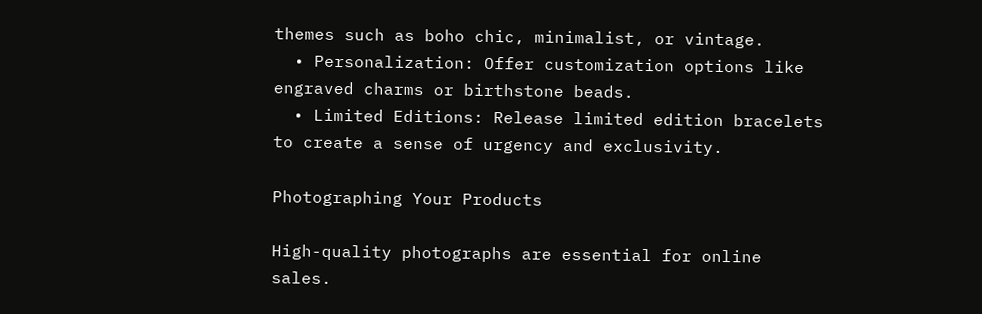themes such as boho chic, minimalist, or vintage.
  • Personalization: Offer customization options like engraved charms or birthstone beads.
  • Limited Editions: Release limited edition bracelets to create a sense of urgency and exclusivity.

Photographing Your Products

High-quality photographs are essential for online sales.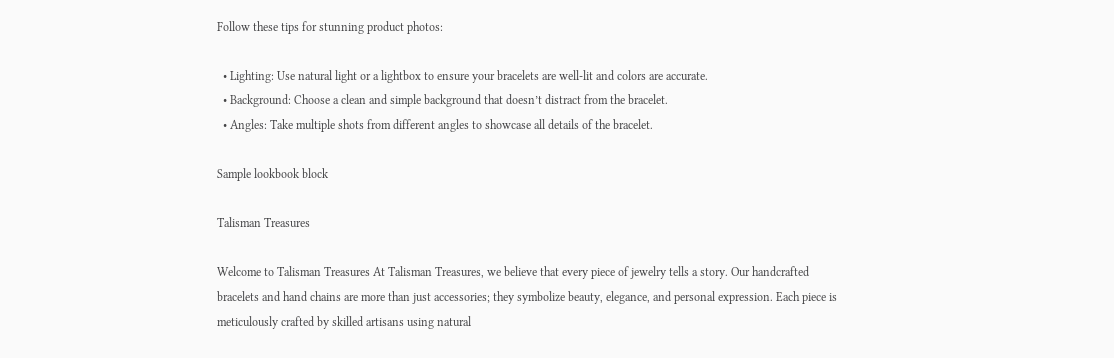Follow these tips for stunning product photos:

  • Lighting: Use natural light or a lightbox to ensure your bracelets are well-lit and colors are accurate.
  • Background: Choose a clean and simple background that doesn’t distract from the bracelet.
  • Angles: Take multiple shots from different angles to showcase all details of the bracelet.

Sample lookbook block

Talisman Treasures

Welcome to Talisman Treasures At Talisman Treasures, we believe that every piece of jewelry tells a story. Our handcrafted bracelets and hand chains are more than just accessories; they symbolize beauty, elegance, and personal expression. Each piece is meticulously crafted by skilled artisans using natural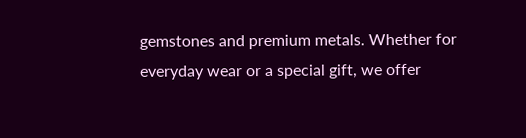gemstones and premium metals. Whether for everyday wear or a special gift, we offer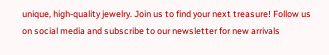unique, high-quality jewelry. Join us to find your next treasure! Follow us on social media and subscribe to our newsletter for new arrivals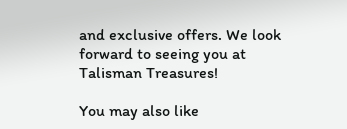and exclusive offers. We look forward to seeing you at Talisman Treasures!

You may also like